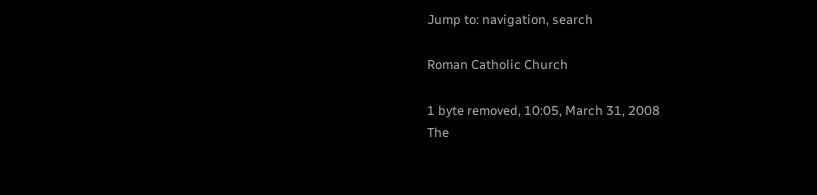Jump to: navigation, search

Roman Catholic Church

1 byte removed, 10:05, March 31, 2008
The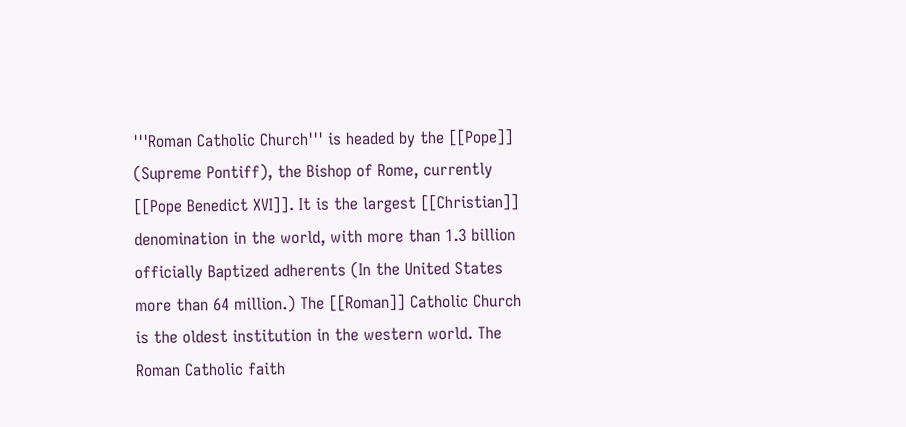'''Roman Catholic Church''' is headed by the [[Pope]] (Supreme Pontiff), the Bishop of Rome, currently [[Pope Benedict XVI]]. It is the largest [[Christian]] denomination in the world, with more than 1.3 billion officially Baptized adherents (In the United States more than 64 million.) The [[Roman]] Catholic Church is the oldest institution in the western world. The Roman Catholic faith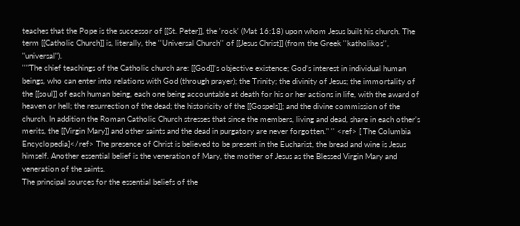teaches that the Pope is the successor of [[St. Peter]], the 'rock' (Mat 16:18) upon whom Jesus built his church. The term [[Catholic Church]] is, literally, the ''Universal Church'' of [[Jesus Christ]] (from the Greek ''katholikos'', "universal").
''"The chief teachings of the Catholic church are: [[God]]’s objective existence; God’s interest in individual human beings, who can enter into relations with God (through prayer); the Trinity; the divinity of Jesus; the immortality of the [[soul]] of each human being, each one being accountable at death for his or her actions in life, with the award of heaven or hell; the resurrection of the dead; the historicity of the [[Gospels]]; and the divine commission of the church. In addition the Roman Catholic Church stresses that since the members, living and dead, share in each other’s merits, the [[Virgin Mary]] and other saints and the dead in purgatory are never forgotten." '' <ref> [ The Columbia Encyclopedia]</ref> The presence of Christ is believed to be present in the Eucharist, the bread and wine is Jesus himself. Another essential belief is the veneration of Mary, the mother of Jesus as the Blessed Virgin Mary and veneration of the saints.
The principal sources for the essential beliefs of the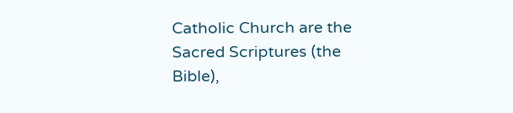Catholic Church are the Sacred Scriptures (the Bible),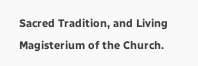Sacred Tradition, and Living Magisterium of the Church.